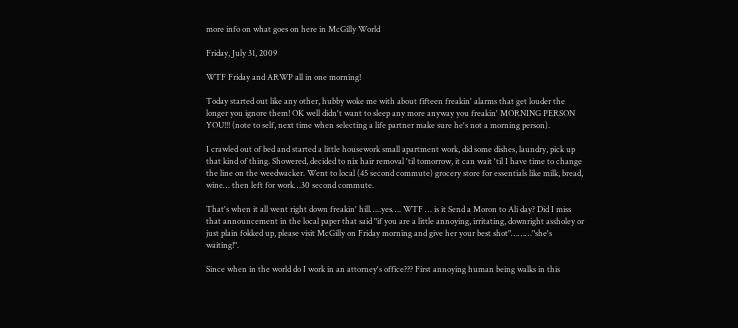more info on what goes on here in McGilly World

Friday, July 31, 2009

WTF Friday and ARWP all in one morning!

Today started out like any other, hubby woke me with about fifteen freakin' alarms that get louder the longer you ignore them! OK well didn't want to sleep any more anyway you freakin' MORNING PERSON YOU!!! (note to self, next time when selecting a life partner make sure he's not a morning person).

I crawled out of bed and started a little housework small apartment work, did some dishes, laundry, pick up that kind of thing. Showered, decided to nix hair removal 'til tomorrow, it can wait 'til I have time to change the line on the weedwacker. Went to local (45 second commute) grocery store for essentials like milk, bread, wine… then left for work…30 second commute.

That's when it all went right down freakin' hill…..yes…. WTF … is it Send a Moron to Ali day? Did I miss that announcement in the local paper that said "if you are a little annoying, irritating, downright assholey or just plain fokked up, please visit McGilly on Friday morning and give her your best shot"………"she's waiting!".

Since when in the world do I work in an attorney's office??? First annoying human being walks in this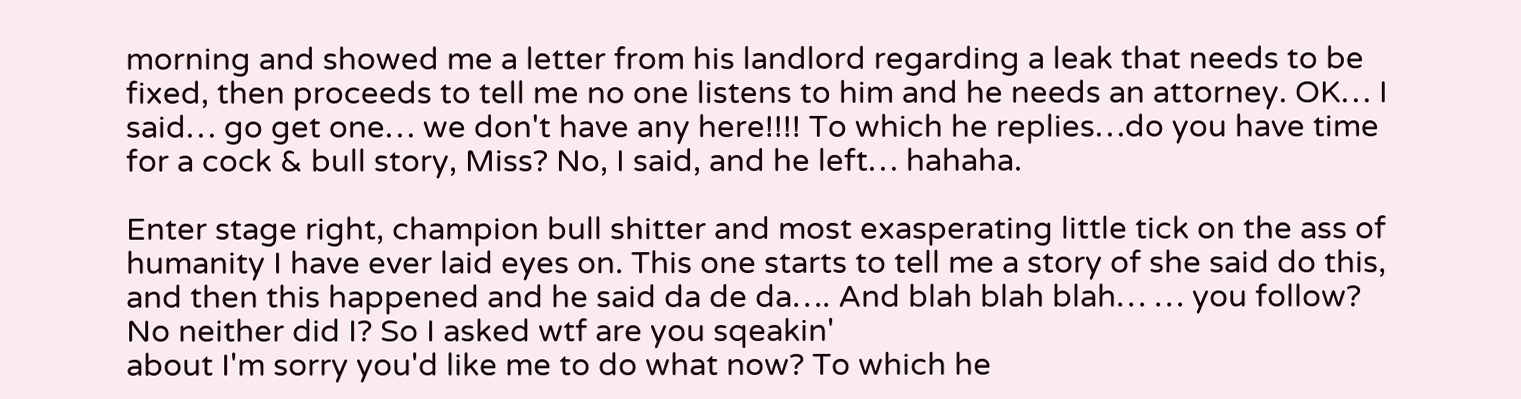morning and showed me a letter from his landlord regarding a leak that needs to be fixed, then proceeds to tell me no one listens to him and he needs an attorney. OK… I said… go get one… we don't have any here!!!! To which he replies…do you have time for a cock & bull story, Miss? No, I said, and he left… hahaha.

Enter stage right, champion bull shitter and most exasperating little tick on the ass of humanity I have ever laid eyes on. This one starts to tell me a story of she said do this, and then this happened and he said da de da…. And blah blah blah… … you follow? No neither did I? So I asked wtf are you sqeakin'
about I'm sorry you'd like me to do what now? To which he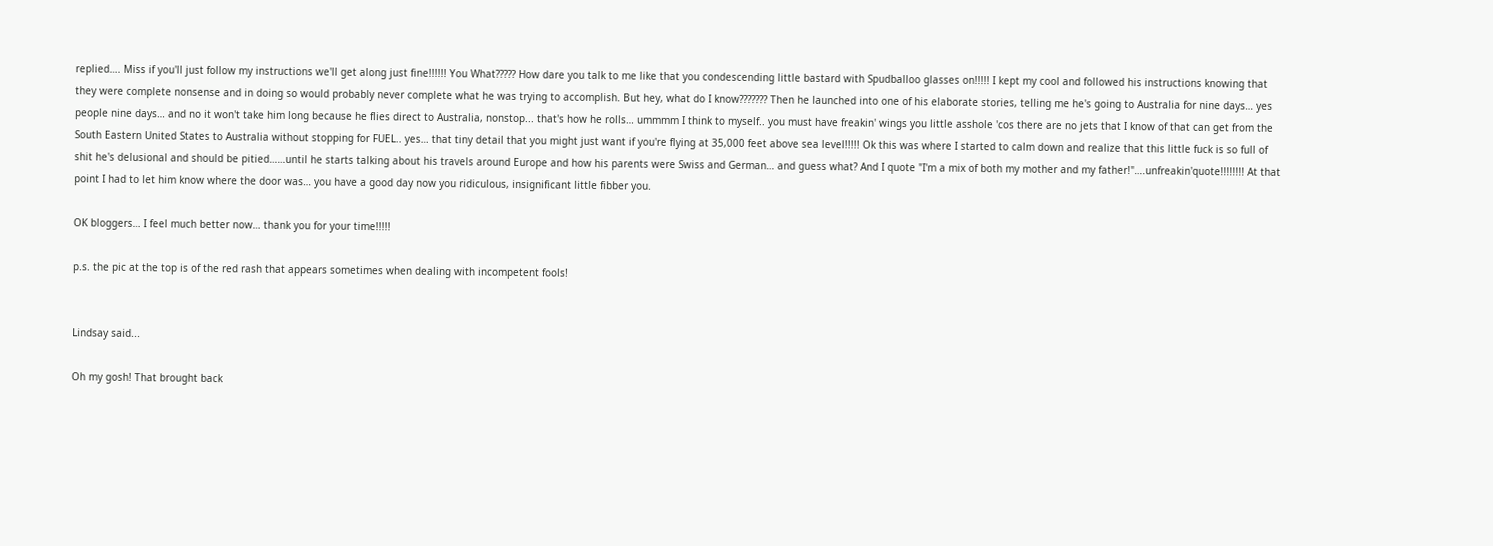replied…. Miss if you'll just follow my instructions we'll get along just fine!!!!!! You What????? How dare you talk to me like that you condescending little bastard with Spudballoo glasses on!!!!! I kept my cool and followed his instructions knowing that they were complete nonsense and in doing so would probably never complete what he was trying to accomplish. But hey, what do I know??????? Then he launched into one of his elaborate stories, telling me he's going to Australia for nine days… yes people nine days… and no it won't take him long because he flies direct to Australia, nonstop... that's how he rolls… ummmm I think to myself.. you must have freakin' wings you little asshole 'cos there are no jets that I know of that can get from the South Eastern United States to Australia without stopping for FUEL.. yes… that tiny detail that you might just want if you're flying at 35,000 feet above sea level!!!!! Ok this was where I started to calm down and realize that this little fuck is so full of shit he's delusional and should be pitied……until he starts talking about his travels around Europe and how his parents were Swiss and German… and guess what? And I quote "I'm a mix of both my mother and my father!"….unfreakin'quote!!!!!!!! At that point I had to let him know where the door was… you have a good day now you ridiculous, insignificant little fibber you.

OK bloggers… I feel much better now… thank you for your time!!!!!

p.s. the pic at the top is of the red rash that appears sometimes when dealing with incompetent fools!


Lindsay said...

Oh my gosh! That brought back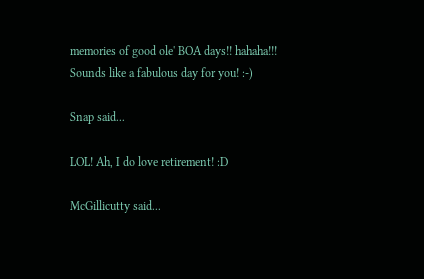memories of good ole' BOA days!! hahaha!!! Sounds like a fabulous day for you! :-)

Snap said...

LOL! Ah, I do love retirement! :D

McGillicutty said...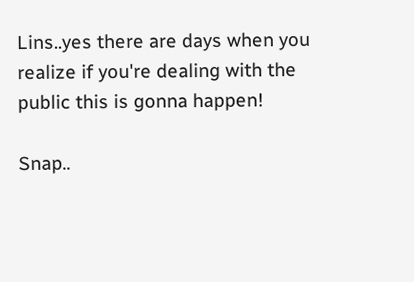Lins..yes there are days when you realize if you're dealing with the public this is gonna happen!

Snap..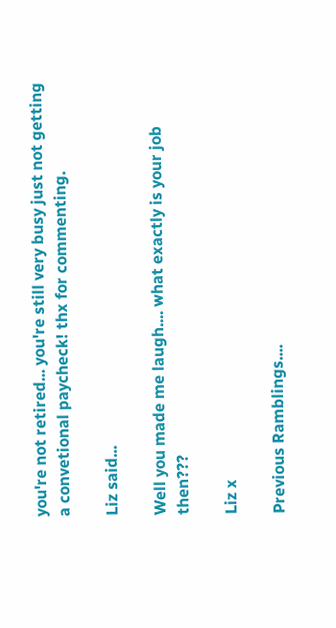you're not retired... you're still very busy just not getting a convetional paycheck! thx for commenting.

Liz said...

Well you made me laugh.... what exactly is your job then???

Liz x

Previous Ramblings....